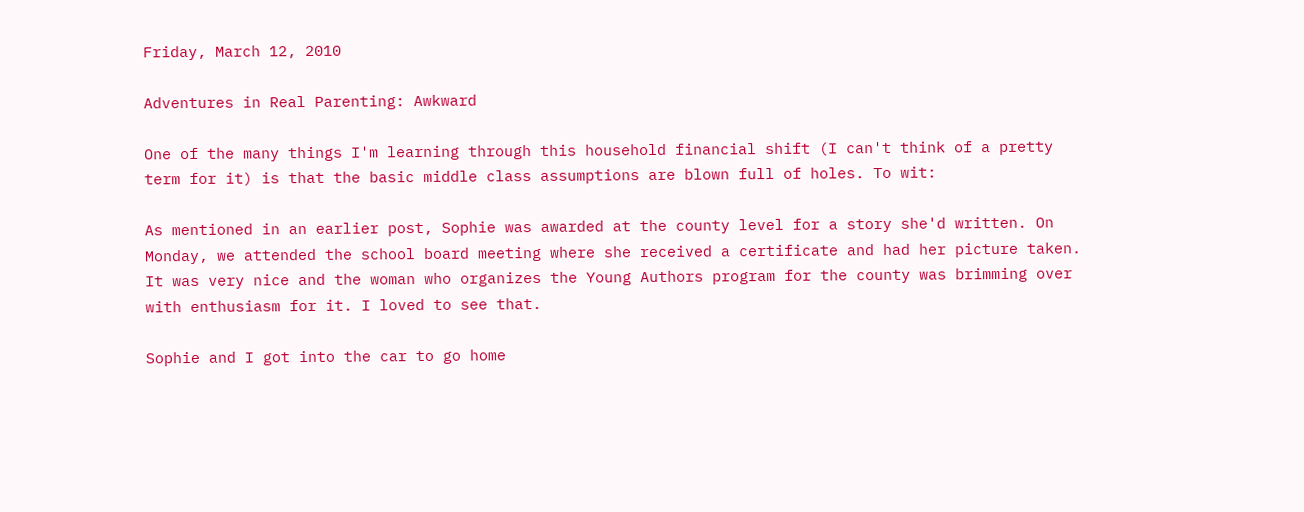Friday, March 12, 2010

Adventures in Real Parenting: Awkward

One of the many things I'm learning through this household financial shift (I can't think of a pretty term for it) is that the basic middle class assumptions are blown full of holes. To wit:

As mentioned in an earlier post, Sophie was awarded at the county level for a story she'd written. On Monday, we attended the school board meeting where she received a certificate and had her picture taken. It was very nice and the woman who organizes the Young Authors program for the county was brimming over with enthusiasm for it. I loved to see that.

Sophie and I got into the car to go home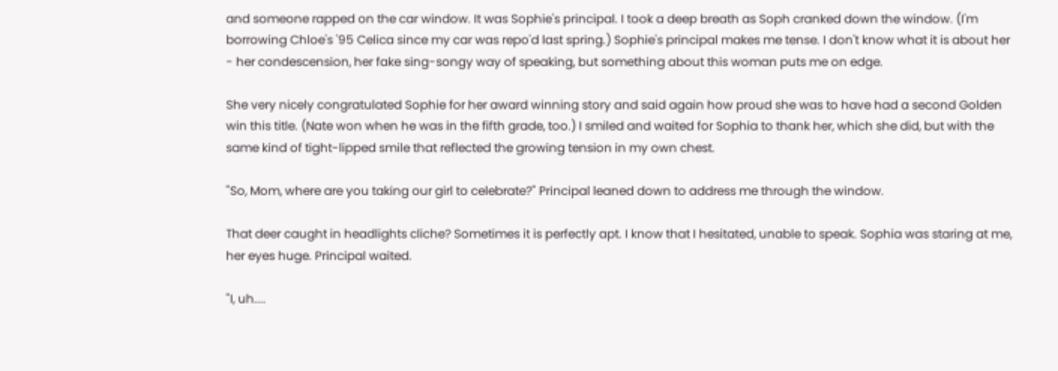and someone rapped on the car window. It was Sophie's principal. I took a deep breath as Soph cranked down the window. (I'm borrowing Chloe's '95 Celica since my car was repo'd last spring.) Sophie's principal makes me tense. I don't know what it is about her - her condescension, her fake sing-songy way of speaking, but something about this woman puts me on edge.

She very nicely congratulated Sophie for her award winning story and said again how proud she was to have had a second Golden win this title. (Nate won when he was in the fifth grade, too.) I smiled and waited for Sophia to thank her, which she did, but with the same kind of tight-lipped smile that reflected the growing tension in my own chest.

"So, Mom, where are you taking our girl to celebrate?" Principal leaned down to address me through the window.

That deer caught in headlights cliche? Sometimes it is perfectly apt. I know that I hesitated, unable to speak. Sophia was staring at me, her eyes huge. Principal waited.

"I, uh....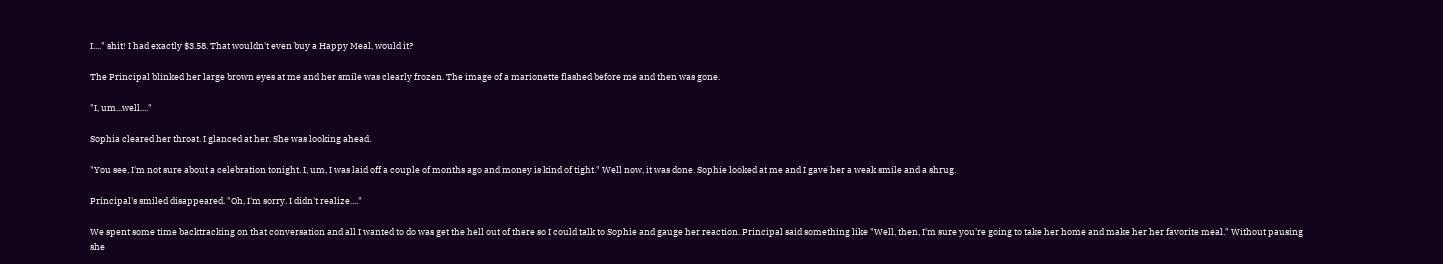I...." shit! I had exactly $3.58. That wouldn't even buy a Happy Meal, would it?

The Principal blinked her large brown eyes at me and her smile was clearly frozen. The image of a marionette flashed before me and then was gone.

"I, um...well...."

Sophia cleared her throat. I glanced at her. She was looking ahead.

"You see, I'm not sure about a celebration tonight. I, um, I was laid off a couple of months ago and money is kind of tight." Well now, it was done. Sophie looked at me and I gave her a weak smile and a shrug.

Principal's smiled disappeared. "Oh, I'm sorry. I didn't realize...."

We spent some time backtracking on that conversation and all I wanted to do was get the hell out of there so I could talk to Sophie and gauge her reaction. Principal said something like "Well, then, I'm sure you're going to take her home and make her her favorite meal." Without pausing she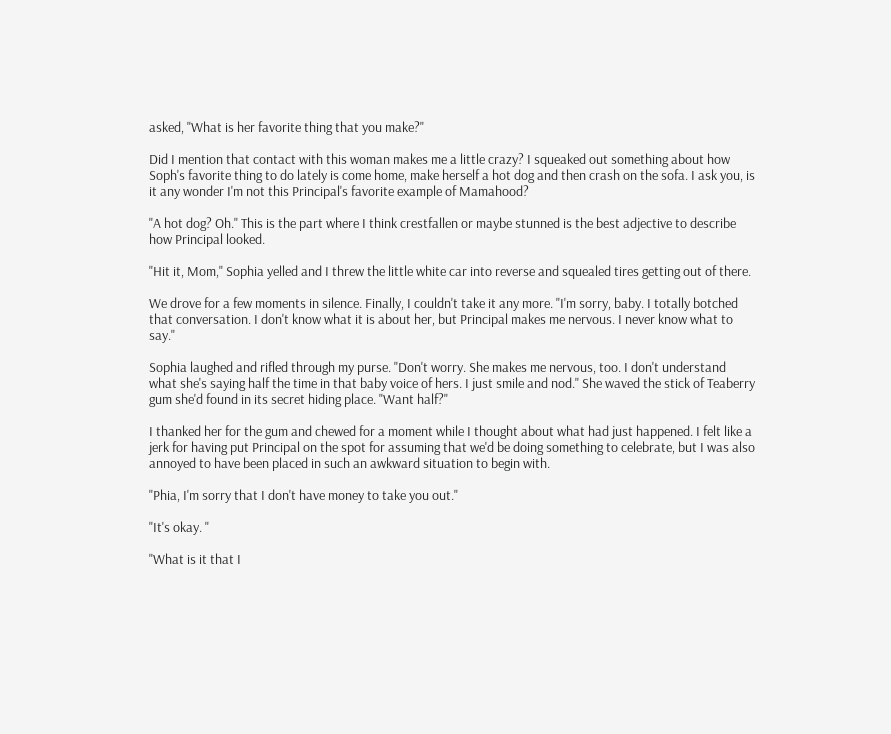asked, "What is her favorite thing that you make?"

Did I mention that contact with this woman makes me a little crazy? I squeaked out something about how Soph's favorite thing to do lately is come home, make herself a hot dog and then crash on the sofa. I ask you, is it any wonder I'm not this Principal's favorite example of Mamahood?

"A hot dog? Oh." This is the part where I think crestfallen or maybe stunned is the best adjective to describe how Principal looked.

"Hit it, Mom," Sophia yelled and I threw the little white car into reverse and squealed tires getting out of there.

We drove for a few moments in silence. Finally, I couldn't take it any more. "I'm sorry, baby. I totally botched that conversation. I don't know what it is about her, but Principal makes me nervous. I never know what to say."

Sophia laughed and rifled through my purse. "Don't worry. She makes me nervous, too. I don't understand what she's saying half the time in that baby voice of hers. I just smile and nod." She waved the stick of Teaberry gum she'd found in its secret hiding place. "Want half?"

I thanked her for the gum and chewed for a moment while I thought about what had just happened. I felt like a jerk for having put Principal on the spot for assuming that we'd be doing something to celebrate, but I was also annoyed to have been placed in such an awkward situation to begin with.

"Phia, I'm sorry that I don't have money to take you out."

"It's okay. "

"What is it that I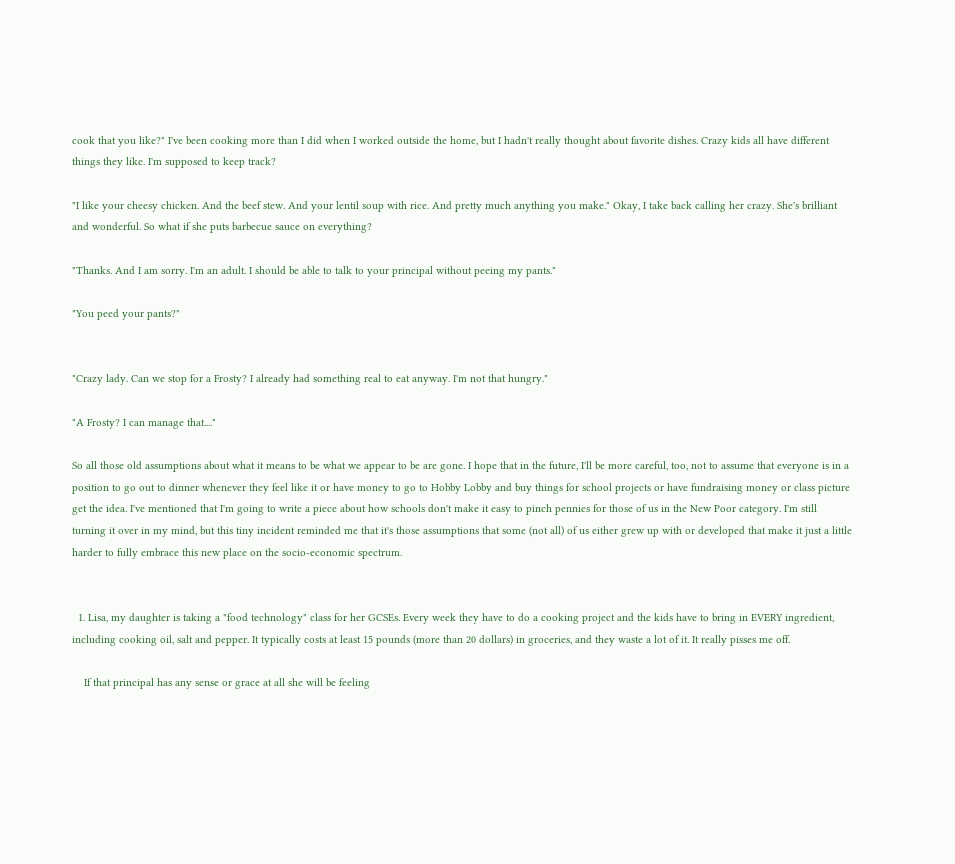cook that you like?" I've been cooking more than I did when I worked outside the home, but I hadn't really thought about favorite dishes. Crazy kids all have different things they like. I'm supposed to keep track?

"I like your cheesy chicken. And the beef stew. And your lentil soup with rice. And pretty much anything you make." Okay, I take back calling her crazy. She's brilliant and wonderful. So what if she puts barbecue sauce on everything?

"Thanks. And I am sorry. I'm an adult. I should be able to talk to your principal without peeing my pants."

"You peed your pants?"


"Crazy lady. Can we stop for a Frosty? I already had something real to eat anyway. I'm not that hungry."

"A Frosty? I can manage that...."

So all those old assumptions about what it means to be what we appear to be are gone. I hope that in the future, I'll be more careful, too, not to assume that everyone is in a position to go out to dinner whenever they feel like it or have money to go to Hobby Lobby and buy things for school projects or have fundraising money or class picture get the idea. I've mentioned that I'm going to write a piece about how schools don't make it easy to pinch pennies for those of us in the New Poor category. I'm still turning it over in my mind, but this tiny incident reminded me that it's those assumptions that some (not all) of us either grew up with or developed that make it just a little harder to fully embrace this new place on the socio-economic spectrum.


  1. Lisa, my daughter is taking a "food technology" class for her GCSEs. Every week they have to do a cooking project and the kids have to bring in EVERY ingredient, including cooking oil, salt and pepper. It typically costs at least 15 pounds (more than 20 dollars) in groceries, and they waste a lot of it. It really pisses me off.

    If that principal has any sense or grace at all she will be feeling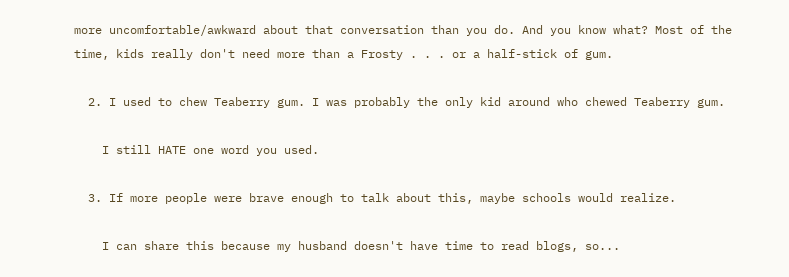more uncomfortable/awkward about that conversation than you do. And you know what? Most of the time, kids really don't need more than a Frosty . . . or a half-stick of gum.

  2. I used to chew Teaberry gum. I was probably the only kid around who chewed Teaberry gum.

    I still HATE one word you used.

  3. If more people were brave enough to talk about this, maybe schools would realize.

    I can share this because my husband doesn't have time to read blogs, so...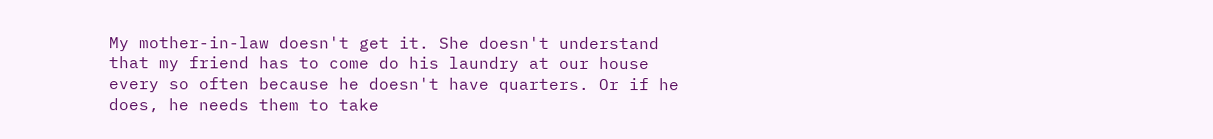My mother-in-law doesn't get it. She doesn't understand that my friend has to come do his laundry at our house every so often because he doesn't have quarters. Or if he does, he needs them to take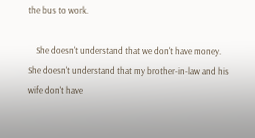the bus to work.

    She doesn't understand that we don't have money. She doesn't understand that my brother-in-law and his wife don't have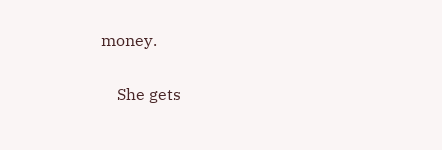money.

    She gets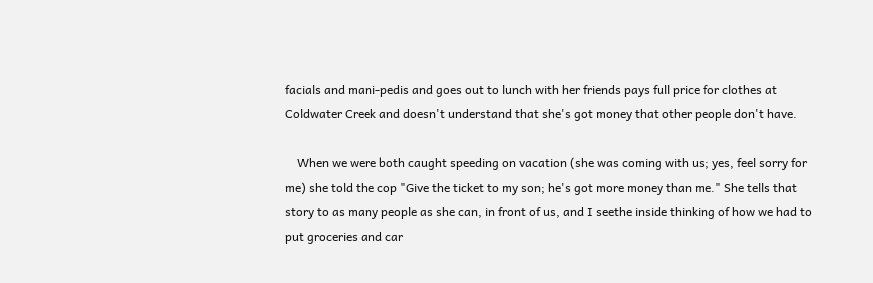facials and mani-pedis and goes out to lunch with her friends pays full price for clothes at Coldwater Creek and doesn't understand that she's got money that other people don't have.

    When we were both caught speeding on vacation (she was coming with us; yes, feel sorry for me) she told the cop "Give the ticket to my son; he's got more money than me." She tells that story to as many people as she can, in front of us, and I seethe inside thinking of how we had to put groceries and car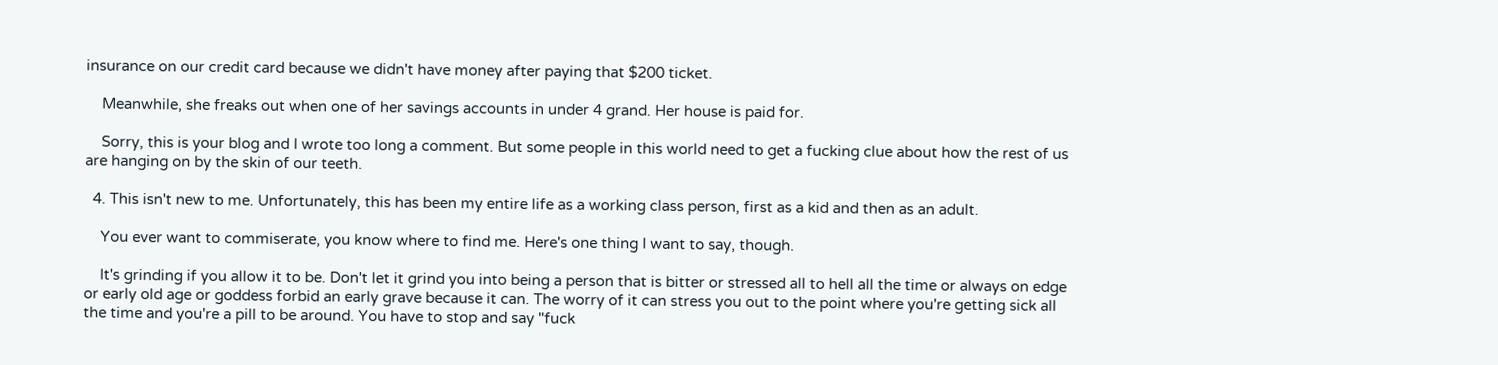insurance on our credit card because we didn't have money after paying that $200 ticket.

    Meanwhile, she freaks out when one of her savings accounts in under 4 grand. Her house is paid for.

    Sorry, this is your blog and I wrote too long a comment. But some people in this world need to get a fucking clue about how the rest of us are hanging on by the skin of our teeth.

  4. This isn't new to me. Unfortunately, this has been my entire life as a working class person, first as a kid and then as an adult.

    You ever want to commiserate, you know where to find me. Here's one thing I want to say, though.

    It's grinding if you allow it to be. Don't let it grind you into being a person that is bitter or stressed all to hell all the time or always on edge or early old age or goddess forbid an early grave because it can. The worry of it can stress you out to the point where you're getting sick all the time and you're a pill to be around. You have to stop and say "fuck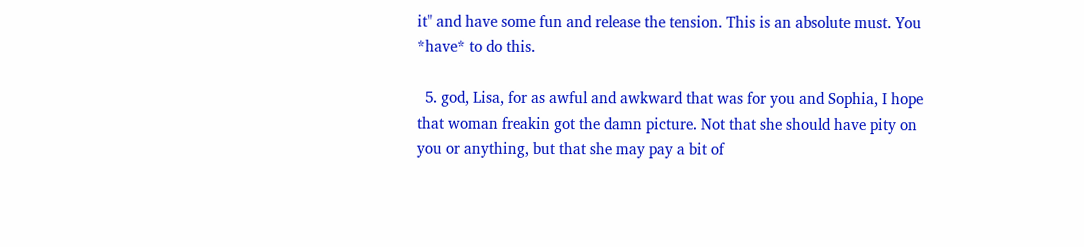it" and have some fun and release the tension. This is an absolute must. You *have* to do this.

  5. god, Lisa, for as awful and awkward that was for you and Sophia, I hope that woman freakin got the damn picture. Not that she should have pity on you or anything, but that she may pay a bit of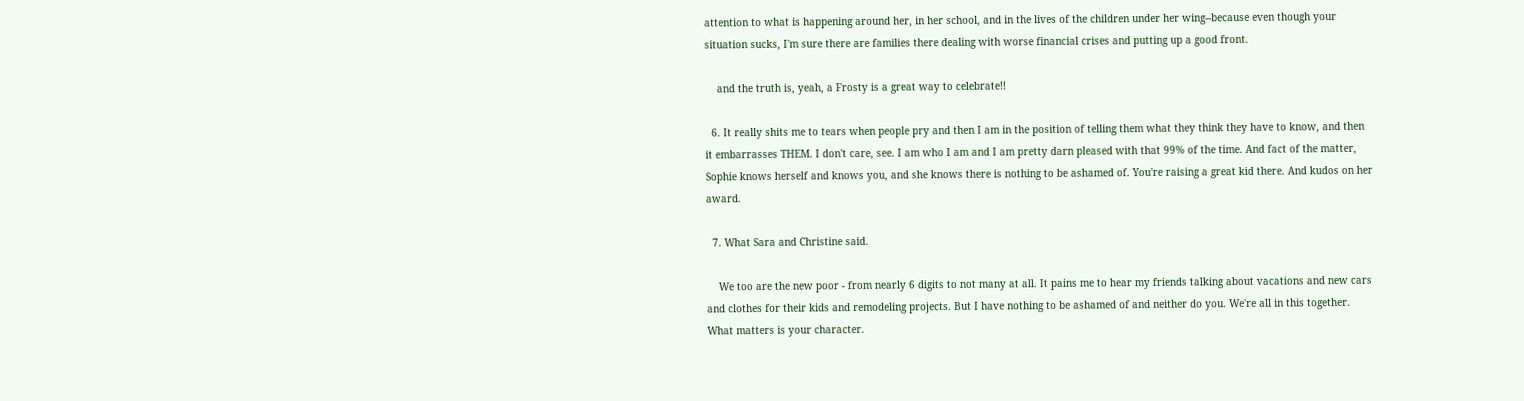attention to what is happening around her, in her school, and in the lives of the children under her wing--because even though your situation sucks, I'm sure there are families there dealing with worse financial crises and putting up a good front.

    and the truth is, yeah, a Frosty is a great way to celebrate!!

  6. It really shits me to tears when people pry and then I am in the position of telling them what they think they have to know, and then it embarrasses THEM. I don't care, see. I am who I am and I am pretty darn pleased with that 99% of the time. And fact of the matter, Sophie knows herself and knows you, and she knows there is nothing to be ashamed of. You're raising a great kid there. And kudos on her award.

  7. What Sara and Christine said.

    We too are the new poor - from nearly 6 digits to not many at all. It pains me to hear my friends talking about vacations and new cars and clothes for their kids and remodeling projects. But I have nothing to be ashamed of and neither do you. We're all in this together. What matters is your character.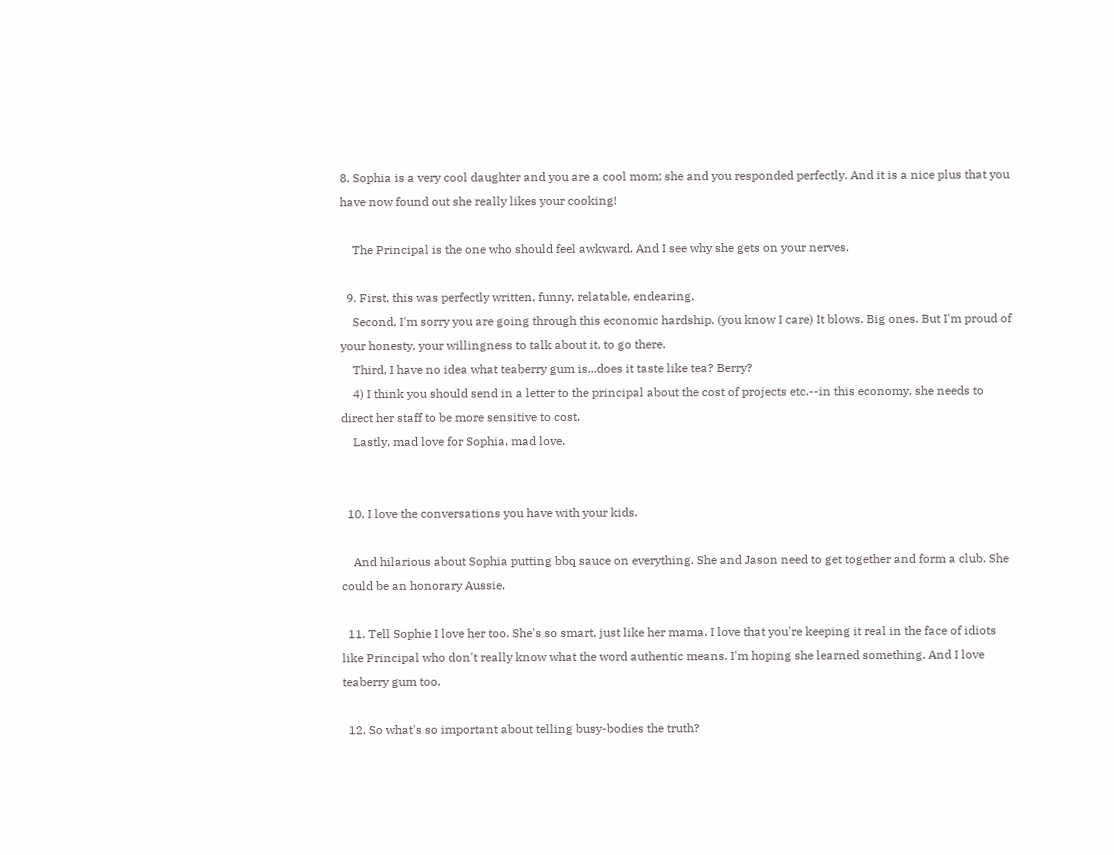8. Sophia is a very cool daughter and you are a cool mom; she and you responded perfectly. And it is a nice plus that you have now found out she really likes your cooking!

    The Principal is the one who should feel awkward. And I see why she gets on your nerves.

  9. First, this was perfectly written, funny, relatable, endearing.
    Second, I'm sorry you are going through this economic hardship. (you know I care) It blows. Big ones. But I'm proud of your honesty, your willingness to talk about it, to go there.
    Third, I have no idea what teaberry gum is...does it taste like tea? Berry?
    4) I think you should send in a letter to the principal about the cost of projects etc.--in this economy, she needs to direct her staff to be more sensitive to cost.
    Lastly, mad love for Sophia, mad love.


  10. I love the conversations you have with your kids.

    And hilarious about Sophia putting bbq sauce on everything. She and Jason need to get together and form a club. She could be an honorary Aussie.

  11. Tell Sophie I love her too. She's so smart, just like her mama. I love that you're keeping it real in the face of idiots like Principal who don't really know what the word authentic means. I'm hoping she learned something. And I love teaberry gum too.

  12. So what's so important about telling busy-bodies the truth?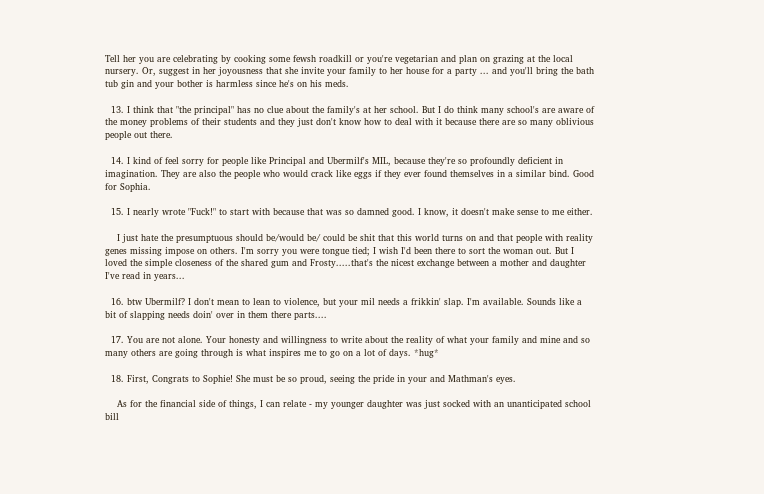Tell her you are celebrating by cooking some fewsh roadkill or you're vegetarian and plan on grazing at the local nursery. Or, suggest in her joyousness that she invite your family to her house for a party ... and you'll bring the bath tub gin and your bother is harmless since he's on his meds.

  13. I think that "the principal" has no clue about the family's at her school. But I do think many school's are aware of the money problems of their students and they just don't know how to deal with it because there are so many oblivious people out there.

  14. I kind of feel sorry for people like Principal and Ubermilf's MIL, because they're so profoundly deficient in imagination. They are also the people who would crack like eggs if they ever found themselves in a similar bind. Good for Sophia.

  15. I nearly wrote "Fuck!" to start with because that was so damned good. I know, it doesn't make sense to me either.

    I just hate the presumptuous should be/would be/ could be shit that this world turns on and that people with reality genes missing impose on others. I'm sorry you were tongue tied; I wish I'd been there to sort the woman out. But I loved the simple closeness of the shared gum and Frosty.....that's the nicest exchange between a mother and daughter I've read in years...

  16. btw Ubermilf? I don't mean to lean to violence, but your mil needs a frikkin' slap. I'm available. Sounds like a bit of slapping needs doin' over in them there parts....

  17. You are not alone. Your honesty and willingness to write about the reality of what your family and mine and so many others are going through is what inspires me to go on a lot of days. *hug*

  18. First, Congrats to Sophie! She must be so proud, seeing the pride in your and Mathman's eyes.

    As for the financial side of things, I can relate - my younger daughter was just socked with an unanticipated school bill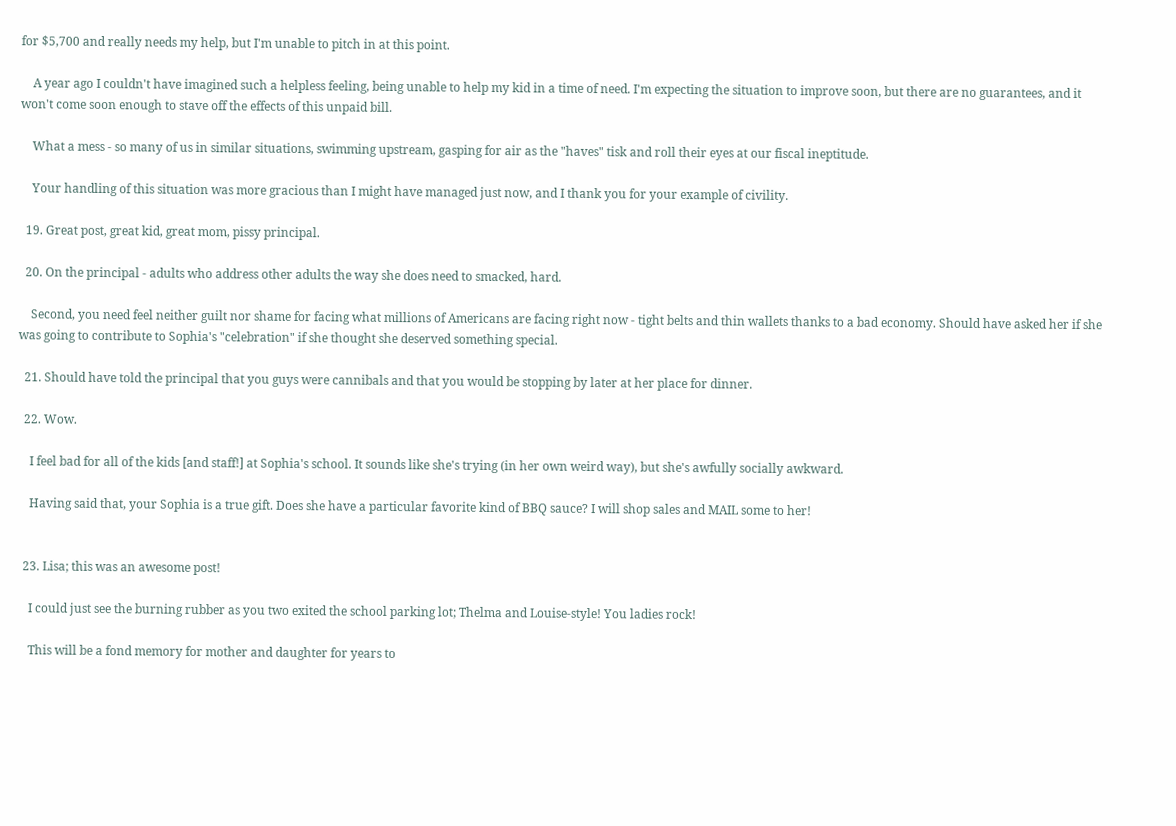for $5,700 and really needs my help, but I'm unable to pitch in at this point.

    A year ago I couldn't have imagined such a helpless feeling, being unable to help my kid in a time of need. I'm expecting the situation to improve soon, but there are no guarantees, and it won't come soon enough to stave off the effects of this unpaid bill.

    What a mess - so many of us in similar situations, swimming upstream, gasping for air as the "haves" tisk and roll their eyes at our fiscal ineptitude.

    Your handling of this situation was more gracious than I might have managed just now, and I thank you for your example of civility.

  19. Great post, great kid, great mom, pissy principal.

  20. On the principal - adults who address other adults the way she does need to smacked, hard.

    Second, you need feel neither guilt nor shame for facing what millions of Americans are facing right now - tight belts and thin wallets thanks to a bad economy. Should have asked her if she was going to contribute to Sophia's "celebration" if she thought she deserved something special.

  21. Should have told the principal that you guys were cannibals and that you would be stopping by later at her place for dinner.

  22. Wow.

    I feel bad for all of the kids [and staff!] at Sophia's school. It sounds like she's trying (in her own weird way), but she's awfully socially awkward.

    Having said that, your Sophia is a true gift. Does she have a particular favorite kind of BBQ sauce? I will shop sales and MAIL some to her!


  23. Lisa; this was an awesome post!

    I could just see the burning rubber as you two exited the school parking lot; Thelma and Louise-style! You ladies rock!

    This will be a fond memory for mother and daughter for years to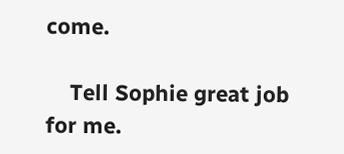come.

    Tell Sophie great job for me.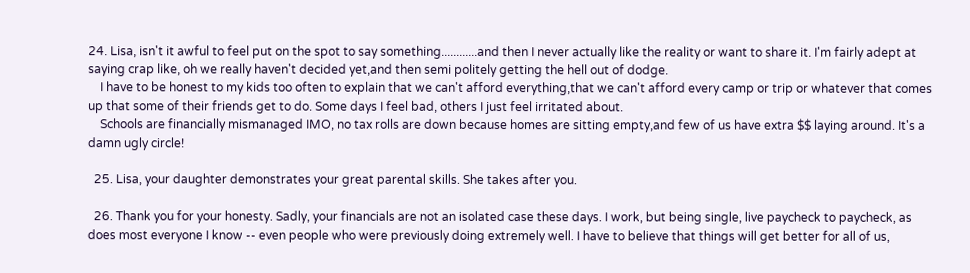24. Lisa, isn't it awful to feel put on the spot to say something............and then I never actually like the reality or want to share it. I'm fairly adept at saying crap like, oh we really haven't decided yet,and then semi politely getting the hell out of dodge.
    I have to be honest to my kids too often to explain that we can't afford everything,that we can't afford every camp or trip or whatever that comes up that some of their friends get to do. Some days I feel bad, others I just feel irritated about.
    Schools are financially mismanaged IMO, no tax rolls are down because homes are sitting empty,and few of us have extra $$ laying around. It's a damn ugly circle!

  25. Lisa, your daughter demonstrates your great parental skills. She takes after you.

  26. Thank you for your honesty. Sadly, your financials are not an isolated case these days. I work, but being single, live paycheck to paycheck, as does most everyone I know -- even people who were previously doing extremely well. I have to believe that things will get better for all of us,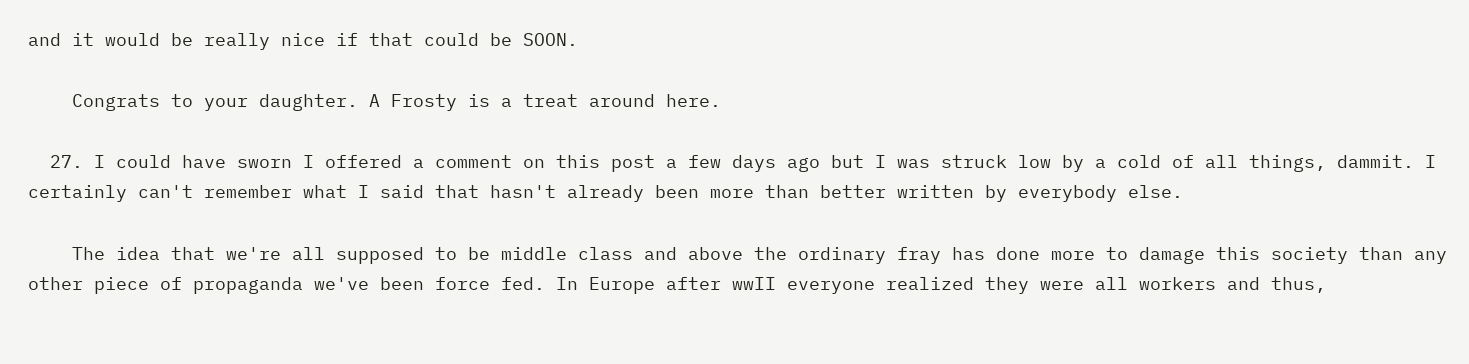and it would be really nice if that could be SOON.

    Congrats to your daughter. A Frosty is a treat around here.

  27. I could have sworn I offered a comment on this post a few days ago but I was struck low by a cold of all things, dammit. I certainly can't remember what I said that hasn't already been more than better written by everybody else.

    The idea that we're all supposed to be middle class and above the ordinary fray has done more to damage this society than any other piece of propaganda we've been force fed. In Europe after wwII everyone realized they were all workers and thus,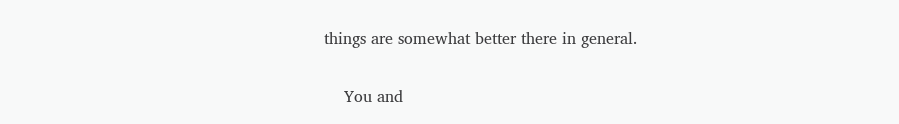things are somewhat better there in general.

    You and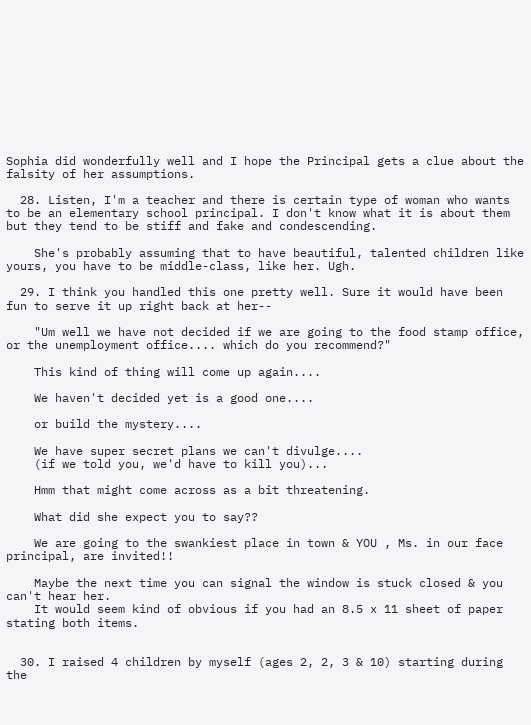Sophia did wonderfully well and I hope the Principal gets a clue about the falsity of her assumptions.

  28. Listen, I'm a teacher and there is certain type of woman who wants to be an elementary school principal. I don't know what it is about them but they tend to be stiff and fake and condescending.

    She's probably assuming that to have beautiful, talented children like yours, you have to be middle-class, like her. Ugh.

  29. I think you handled this one pretty well. Sure it would have been fun to serve it up right back at her--

    "Um well we have not decided if we are going to the food stamp office, or the unemployment office.... which do you recommend?"

    This kind of thing will come up again....

    We haven't decided yet is a good one....

    or build the mystery....

    We have super secret plans we can't divulge....
    (if we told you, we'd have to kill you)...

    Hmm that might come across as a bit threatening.

    What did she expect you to say??

    We are going to the swankiest place in town & YOU , Ms. in our face principal, are invited!!

    Maybe the next time you can signal the window is stuck closed & you can't hear her.
    It would seem kind of obvious if you had an 8.5 x 11 sheet of paper stating both items.


  30. I raised 4 children by myself (ages 2, 2, 3 & 10) starting during the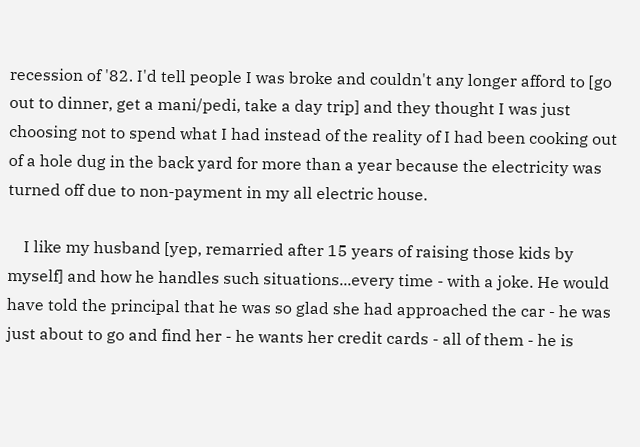recession of '82. I'd tell people I was broke and couldn't any longer afford to [go out to dinner, get a mani/pedi, take a day trip] and they thought I was just choosing not to spend what I had instead of the reality of I had been cooking out of a hole dug in the back yard for more than a year because the electricity was turned off due to non-payment in my all electric house.

    I like my husband [yep, remarried after 15 years of raising those kids by myself] and how he handles such situations...every time - with a joke. He would have told the principal that he was so glad she had approached the car - he was just about to go and find her - he wants her credit cards - all of them - he is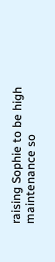raising Sophie to be high maintenance so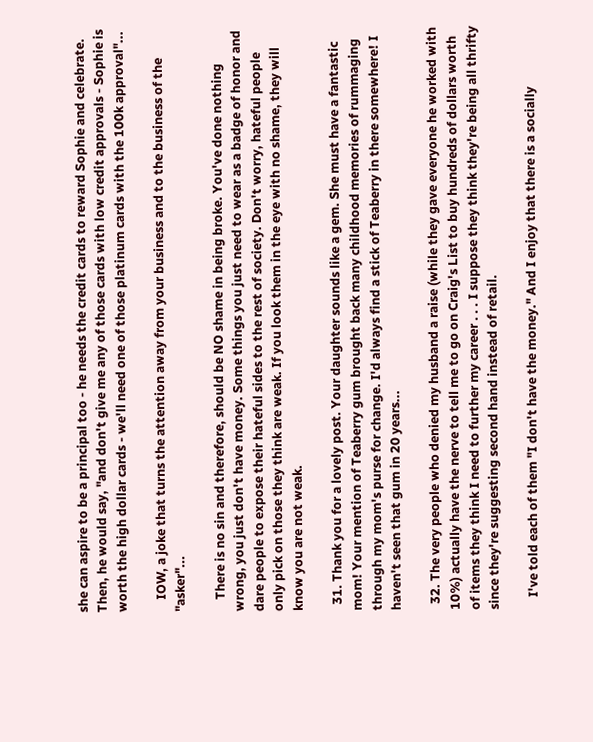she can aspire to be a principal too - he needs the credit cards to reward Sophie and celebrate. Then, he would say, "and don't give me any of those cards with low credit approvals - Sophie is worth the high dollar cards - we'll need one of those platinum cards with the 100k approval"...

    IOW, a joke that turns the attention away from your business and to the business of the "asker"...

    There is no sin and therefore, should be NO shame in being broke. You've done nothing wrong, you just don't have money. Some things you just need to wear as a badge of honor and dare people to expose their hateful sides to the rest of society. Don't worry, hateful people only pick on those they think are weak. If you look them in the eye with no shame, they will know you are not weak.

  31. Thank you for a lovely post. Your daughter sounds like a gem. She must have a fantastic mom! Your mention of Teaberry gum brought back many childhood memories of rummaging through my mom's purse for change. I'd always find a stick of Teaberry in there somewhere! I haven't seen that gum in 20 years...

  32. The very people who denied my husband a raise (while they gave everyone he worked with 10%) actually have the nerve to tell me to go on Craig's List to buy hundreds of dollars worth of items they think I need to further my career . . . I suppose they think they're being all thrifty since they're suggesting second hand instead of retail.

    I've told each of them "I don't have the money." And I enjoy that there is a socially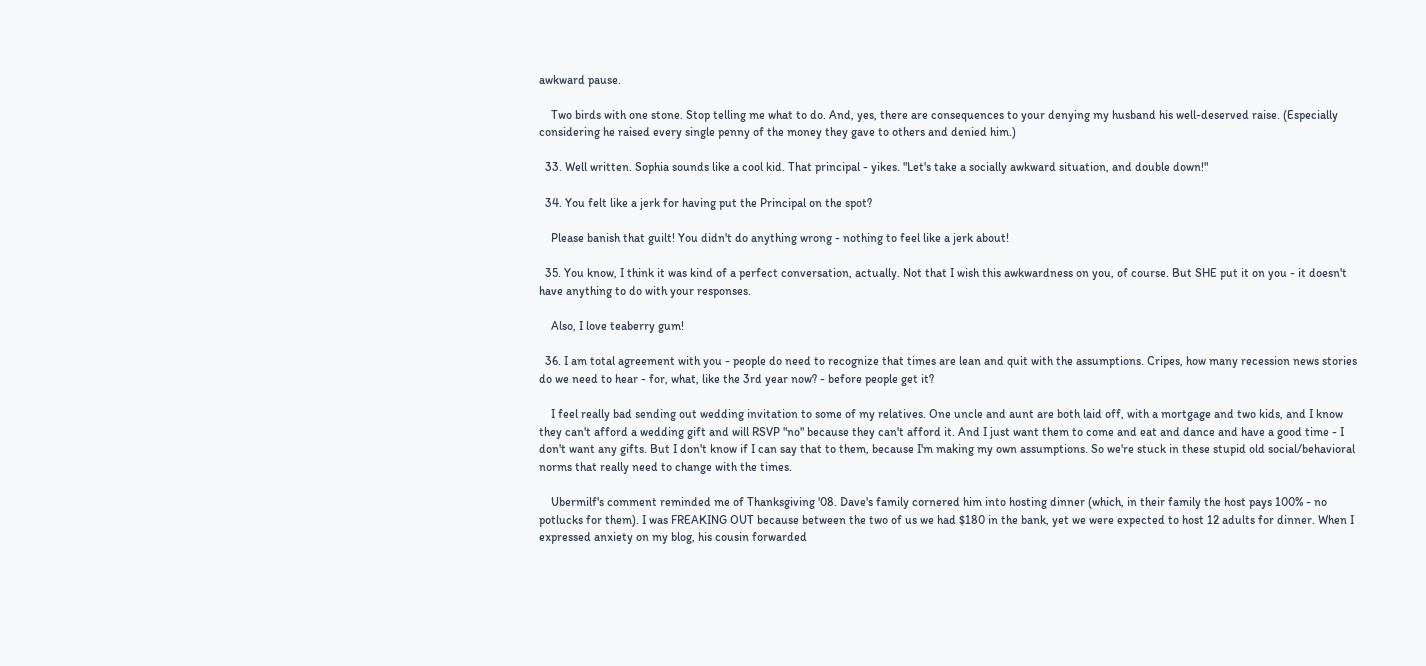awkward pause.

    Two birds with one stone. Stop telling me what to do. And, yes, there are consequences to your denying my husband his well-deserved raise. (Especially considering he raised every single penny of the money they gave to others and denied him.)

  33. Well written. Sophia sounds like a cool kid. That principal - yikes. "Let's take a socially awkward situation, and double down!"

  34. You felt like a jerk for having put the Principal on the spot?

    Please banish that guilt! You didn't do anything wrong - nothing to feel like a jerk about!

  35. You know, I think it was kind of a perfect conversation, actually. Not that I wish this awkwardness on you, of course. But SHE put it on you - it doesn't have anything to do with your responses.

    Also, I love teaberry gum!

  36. I am total agreement with you - people do need to recognize that times are lean and quit with the assumptions. Cripes, how many recession news stories do we need to hear - for, what, like the 3rd year now? - before people get it?

    I feel really bad sending out wedding invitation to some of my relatives. One uncle and aunt are both laid off, with a mortgage and two kids, and I know they can't afford a wedding gift and will RSVP "no" because they can't afford it. And I just want them to come and eat and dance and have a good time - I don't want any gifts. But I don't know if I can say that to them, because I'm making my own assumptions. So we're stuck in these stupid old social/behavioral norms that really need to change with the times.

    Ubermilf's comment reminded me of Thanksgiving '08. Dave's family cornered him into hosting dinner (which, in their family the host pays 100% - no potlucks for them). I was FREAKING OUT because between the two of us we had $180 in the bank, yet we were expected to host 12 adults for dinner. When I expressed anxiety on my blog, his cousin forwarded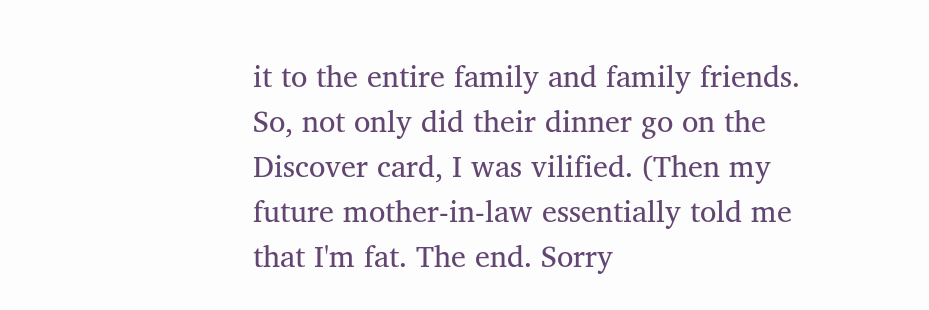it to the entire family and family friends. So, not only did their dinner go on the Discover card, I was vilified. (Then my future mother-in-law essentially told me that I'm fat. The end. Sorry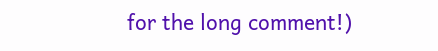for the long comment!)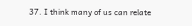37. I think many of us can relate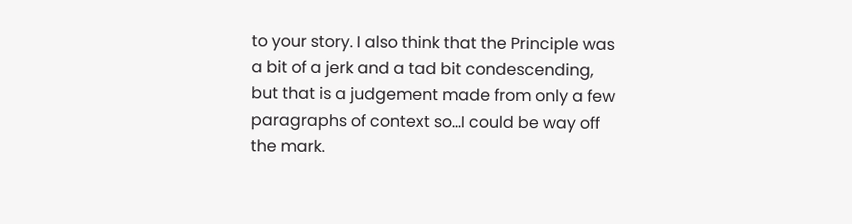to your story. I also think that the Principle was a bit of a jerk and a tad bit condescending, but that is a judgement made from only a few paragraphs of context so...I could be way off the mark.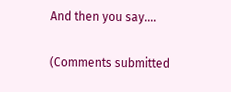And then you say....

(Comments submitted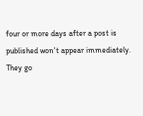four or more days after a post is published won't appear immediately. They go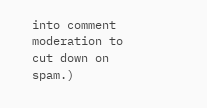into comment moderation to cut down on spam.)